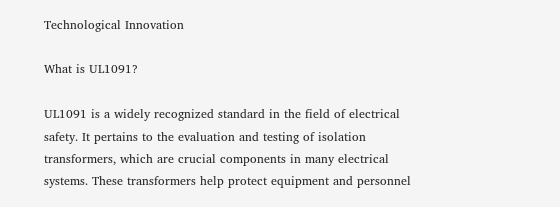Technological Innovation

What is UL1091?

UL1091 is a widely recognized standard in the field of electrical safety. It pertains to the evaluation and testing of isolation transformers, which are crucial components in many electrical systems. These transformers help protect equipment and personnel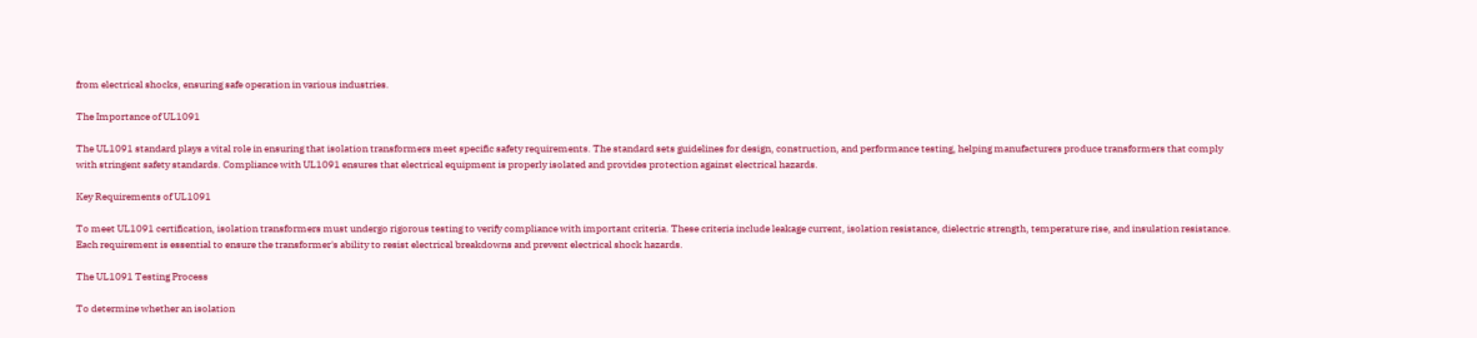from electrical shocks, ensuring safe operation in various industries.

The Importance of UL1091

The UL1091 standard plays a vital role in ensuring that isolation transformers meet specific safety requirements. The standard sets guidelines for design, construction, and performance testing, helping manufacturers produce transformers that comply with stringent safety standards. Compliance with UL1091 ensures that electrical equipment is properly isolated and provides protection against electrical hazards.

Key Requirements of UL1091

To meet UL1091 certification, isolation transformers must undergo rigorous testing to verify compliance with important criteria. These criteria include leakage current, isolation resistance, dielectric strength, temperature rise, and insulation resistance. Each requirement is essential to ensure the transformer's ability to resist electrical breakdowns and prevent electrical shock hazards.

The UL1091 Testing Process

To determine whether an isolation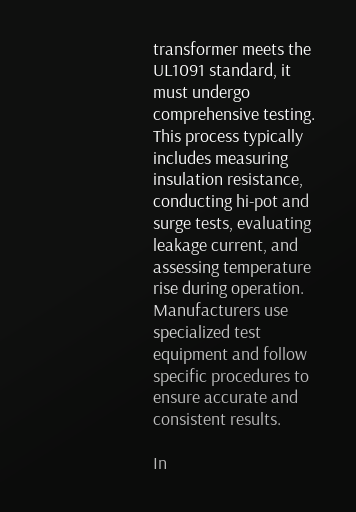transformer meets the UL1091 standard, it must undergo comprehensive testing. This process typically includes measuring insulation resistance, conducting hi-pot and surge tests, evaluating leakage current, and assessing temperature rise during operation. Manufacturers use specialized test equipment and follow specific procedures to ensure accurate and consistent results.

In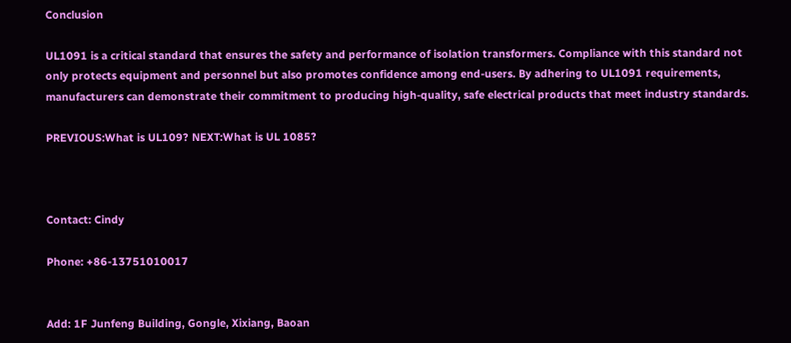Conclusion

UL1091 is a critical standard that ensures the safety and performance of isolation transformers. Compliance with this standard not only protects equipment and personnel but also promotes confidence among end-users. By adhering to UL1091 requirements, manufacturers can demonstrate their commitment to producing high-quality, safe electrical products that meet industry standards.

PREVIOUS:What is UL109? NEXT:What is UL 1085?



Contact: Cindy

Phone: +86-13751010017


Add: 1F Junfeng Building, Gongle, Xixiang, Baoan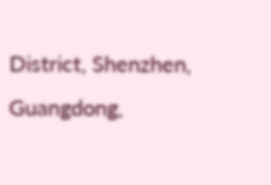District, Shenzhen, Guangdong,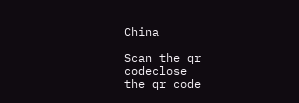China

Scan the qr codeclose
the qr code